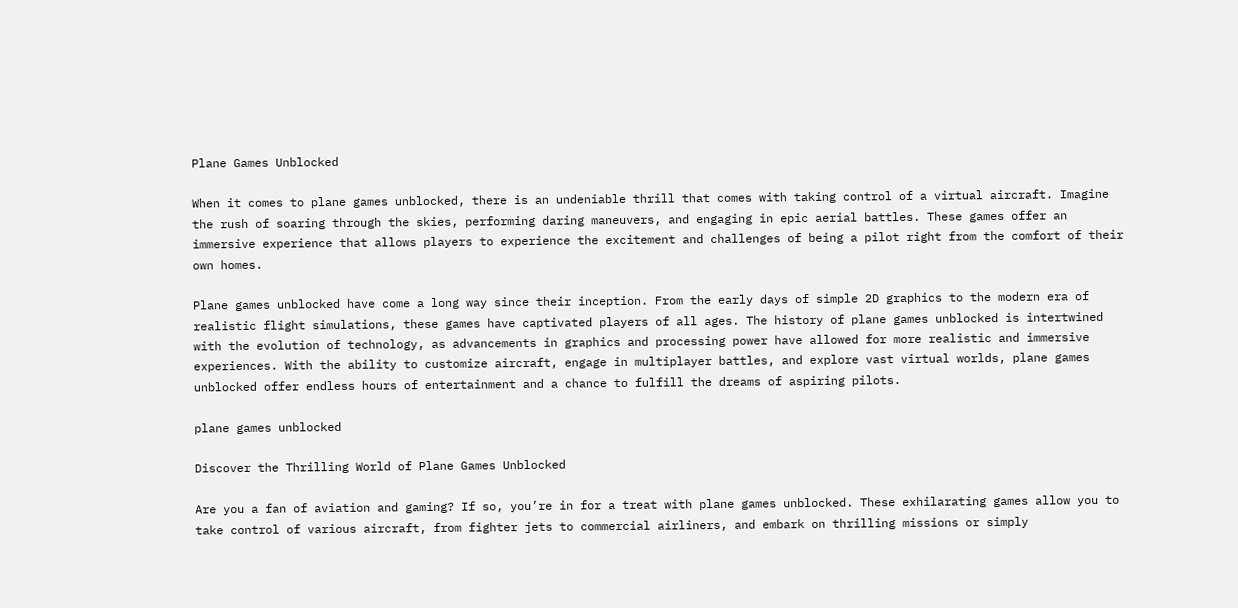Plane Games Unblocked

When it comes to plane games unblocked, there is an undeniable thrill that comes with taking control of a virtual aircraft. Imagine the rush of soaring through the skies, performing daring maneuvers, and engaging in epic aerial battles. These games offer an immersive experience that allows players to experience the excitement and challenges of being a pilot right from the comfort of their own homes.

Plane games unblocked have come a long way since their inception. From the early days of simple 2D graphics to the modern era of realistic flight simulations, these games have captivated players of all ages. The history of plane games unblocked is intertwined with the evolution of technology, as advancements in graphics and processing power have allowed for more realistic and immersive experiences. With the ability to customize aircraft, engage in multiplayer battles, and explore vast virtual worlds, plane games unblocked offer endless hours of entertainment and a chance to fulfill the dreams of aspiring pilots.

plane games unblocked

Discover the Thrilling World of Plane Games Unblocked

Are you a fan of aviation and gaming? If so, you’re in for a treat with plane games unblocked. These exhilarating games allow you to take control of various aircraft, from fighter jets to commercial airliners, and embark on thrilling missions or simply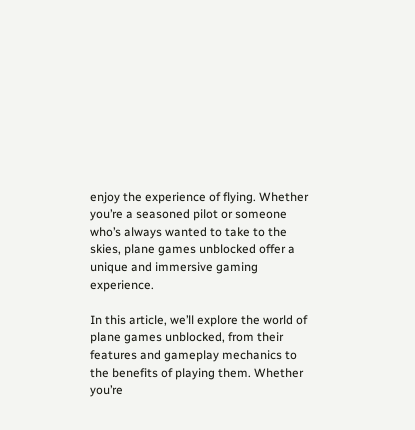enjoy the experience of flying. Whether you’re a seasoned pilot or someone who’s always wanted to take to the skies, plane games unblocked offer a unique and immersive gaming experience.

In this article, we’ll explore the world of plane games unblocked, from their features and gameplay mechanics to the benefits of playing them. Whether you’re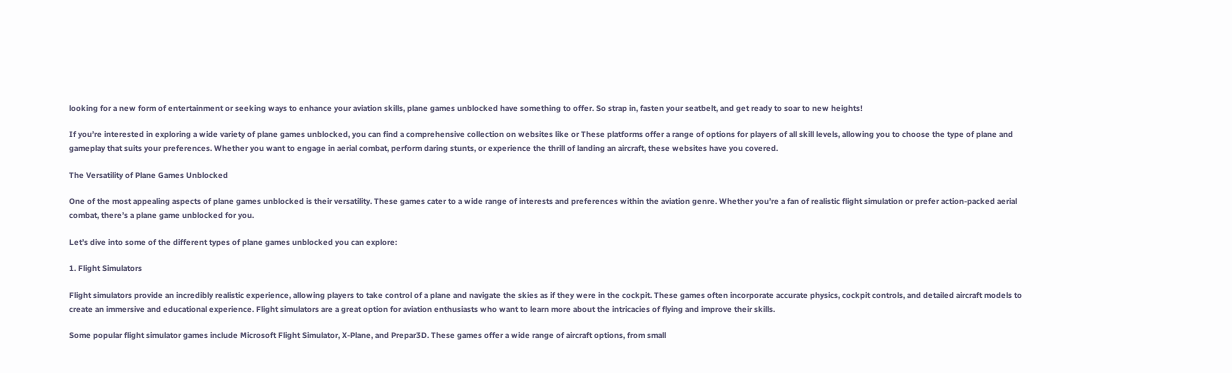looking for a new form of entertainment or seeking ways to enhance your aviation skills, plane games unblocked have something to offer. So strap in, fasten your seatbelt, and get ready to soar to new heights!

If you’re interested in exploring a wide variety of plane games unblocked, you can find a comprehensive collection on websites like or These platforms offer a range of options for players of all skill levels, allowing you to choose the type of plane and gameplay that suits your preferences. Whether you want to engage in aerial combat, perform daring stunts, or experience the thrill of landing an aircraft, these websites have you covered.

The Versatility of Plane Games Unblocked

One of the most appealing aspects of plane games unblocked is their versatility. These games cater to a wide range of interests and preferences within the aviation genre. Whether you’re a fan of realistic flight simulation or prefer action-packed aerial combat, there’s a plane game unblocked for you.

Let’s dive into some of the different types of plane games unblocked you can explore:

1. Flight Simulators

Flight simulators provide an incredibly realistic experience, allowing players to take control of a plane and navigate the skies as if they were in the cockpit. These games often incorporate accurate physics, cockpit controls, and detailed aircraft models to create an immersive and educational experience. Flight simulators are a great option for aviation enthusiasts who want to learn more about the intricacies of flying and improve their skills.

Some popular flight simulator games include Microsoft Flight Simulator, X-Plane, and Prepar3D. These games offer a wide range of aircraft options, from small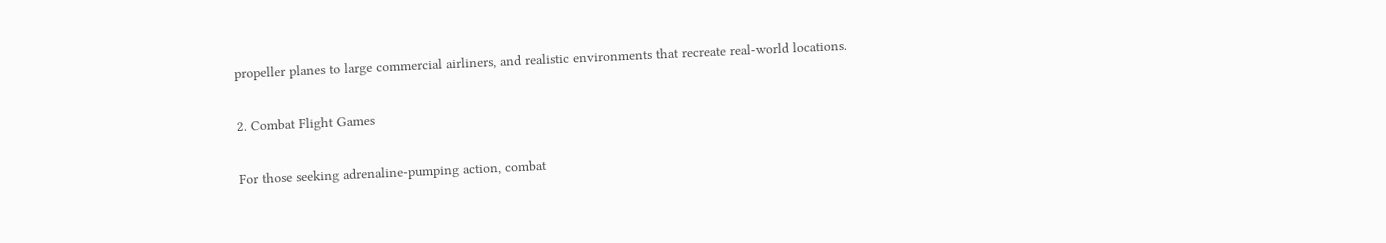propeller planes to large commercial airliners, and realistic environments that recreate real-world locations.

2. Combat Flight Games

For those seeking adrenaline-pumping action, combat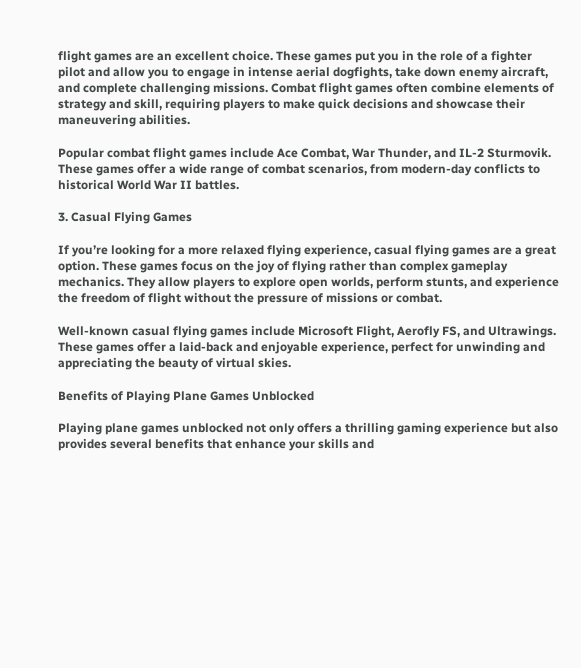flight games are an excellent choice. These games put you in the role of a fighter pilot and allow you to engage in intense aerial dogfights, take down enemy aircraft, and complete challenging missions. Combat flight games often combine elements of strategy and skill, requiring players to make quick decisions and showcase their maneuvering abilities.

Popular combat flight games include Ace Combat, War Thunder, and IL-2 Sturmovik. These games offer a wide range of combat scenarios, from modern-day conflicts to historical World War II battles.

3. Casual Flying Games

If you’re looking for a more relaxed flying experience, casual flying games are a great option. These games focus on the joy of flying rather than complex gameplay mechanics. They allow players to explore open worlds, perform stunts, and experience the freedom of flight without the pressure of missions or combat.

Well-known casual flying games include Microsoft Flight, Aerofly FS, and Ultrawings. These games offer a laid-back and enjoyable experience, perfect for unwinding and appreciating the beauty of virtual skies.

Benefits of Playing Plane Games Unblocked

Playing plane games unblocked not only offers a thrilling gaming experience but also provides several benefits that enhance your skills and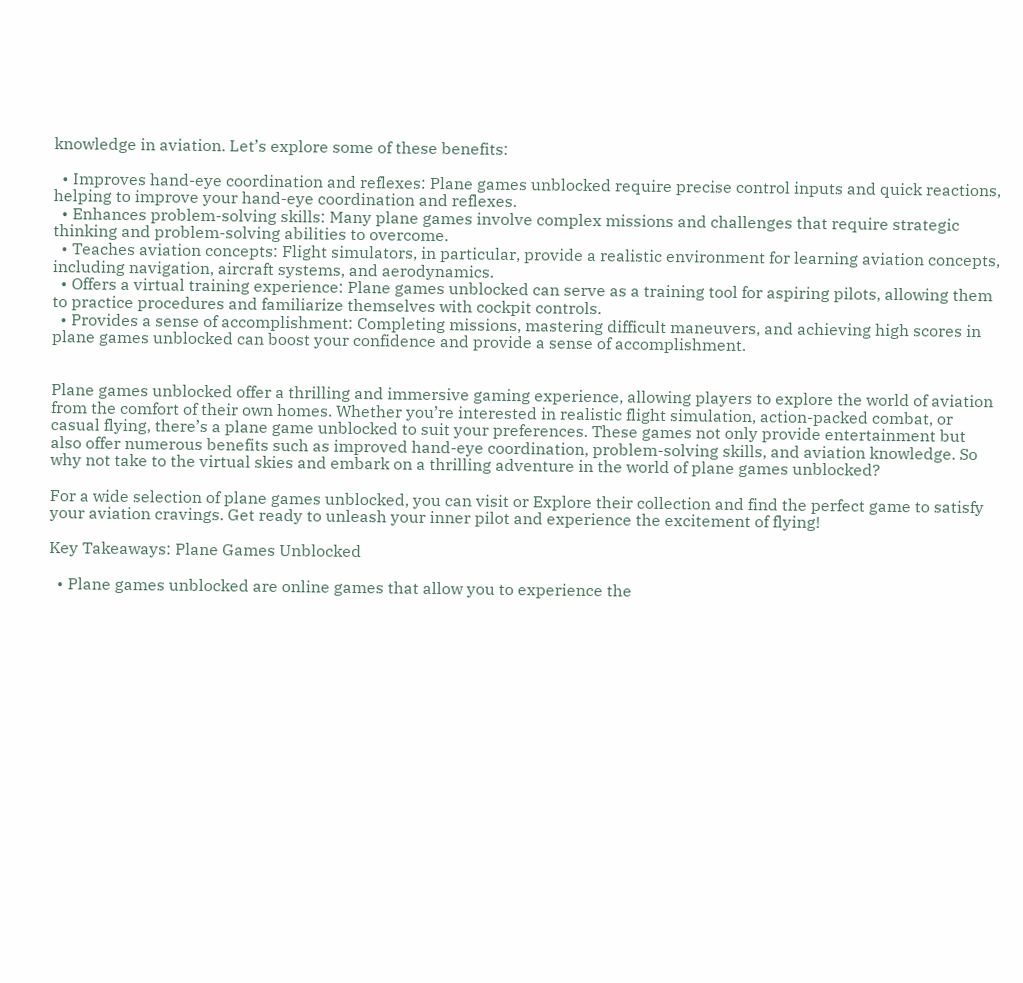knowledge in aviation. Let’s explore some of these benefits:

  • Improves hand-eye coordination and reflexes: Plane games unblocked require precise control inputs and quick reactions, helping to improve your hand-eye coordination and reflexes.
  • Enhances problem-solving skills: Many plane games involve complex missions and challenges that require strategic thinking and problem-solving abilities to overcome.
  • Teaches aviation concepts: Flight simulators, in particular, provide a realistic environment for learning aviation concepts, including navigation, aircraft systems, and aerodynamics.
  • Offers a virtual training experience: Plane games unblocked can serve as a training tool for aspiring pilots, allowing them to practice procedures and familiarize themselves with cockpit controls.
  • Provides a sense of accomplishment: Completing missions, mastering difficult maneuvers, and achieving high scores in plane games unblocked can boost your confidence and provide a sense of accomplishment.


Plane games unblocked offer a thrilling and immersive gaming experience, allowing players to explore the world of aviation from the comfort of their own homes. Whether you’re interested in realistic flight simulation, action-packed combat, or casual flying, there’s a plane game unblocked to suit your preferences. These games not only provide entertainment but also offer numerous benefits such as improved hand-eye coordination, problem-solving skills, and aviation knowledge. So why not take to the virtual skies and embark on a thrilling adventure in the world of plane games unblocked?

For a wide selection of plane games unblocked, you can visit or Explore their collection and find the perfect game to satisfy your aviation cravings. Get ready to unleash your inner pilot and experience the excitement of flying!

Key Takeaways: Plane Games Unblocked

  • Plane games unblocked are online games that allow you to experience the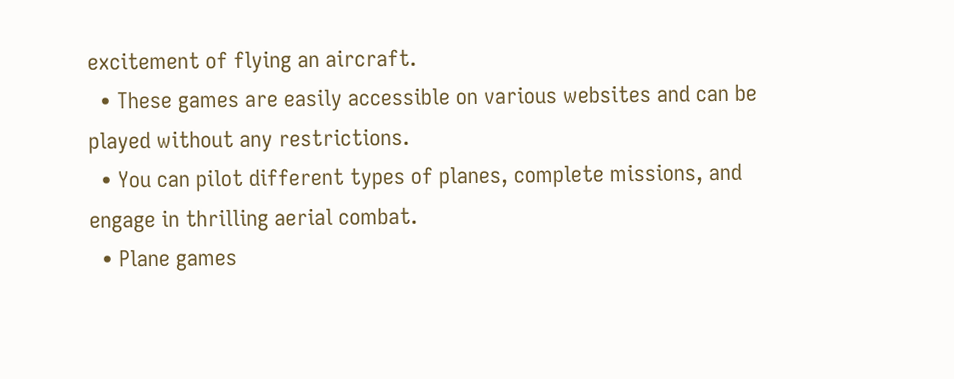excitement of flying an aircraft.
  • These games are easily accessible on various websites and can be played without any restrictions.
  • You can pilot different types of planes, complete missions, and engage in thrilling aerial combat.
  • Plane games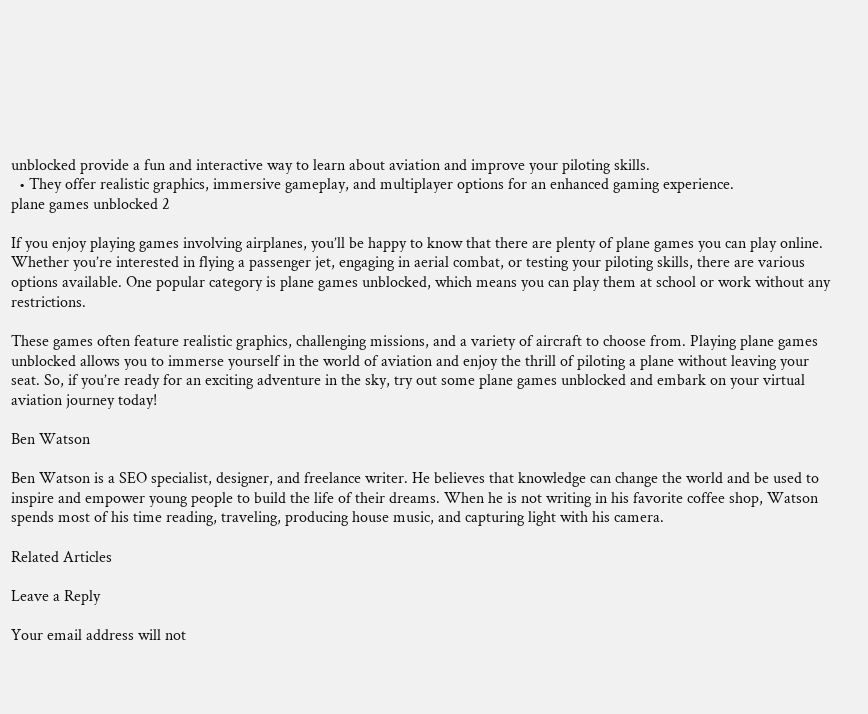unblocked provide a fun and interactive way to learn about aviation and improve your piloting skills.
  • They offer realistic graphics, immersive gameplay, and multiplayer options for an enhanced gaming experience.
plane games unblocked 2

If you enjoy playing games involving airplanes, you’ll be happy to know that there are plenty of plane games you can play online. Whether you’re interested in flying a passenger jet, engaging in aerial combat, or testing your piloting skills, there are various options available. One popular category is plane games unblocked, which means you can play them at school or work without any restrictions.

These games often feature realistic graphics, challenging missions, and a variety of aircraft to choose from. Playing plane games unblocked allows you to immerse yourself in the world of aviation and enjoy the thrill of piloting a plane without leaving your seat. So, if you’re ready for an exciting adventure in the sky, try out some plane games unblocked and embark on your virtual aviation journey today!

Ben Watson

Ben Watson is a SEO specialist, designer, and freelance writer. He believes that knowledge can change the world and be used to inspire and empower young people to build the life of their dreams. When he is not writing in his favorite coffee shop, Watson spends most of his time reading, traveling, producing house music, and capturing light with his camera.

Related Articles

Leave a Reply

Your email address will not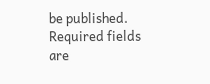be published. Required fields are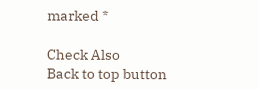marked *

Check Also
Back to top button